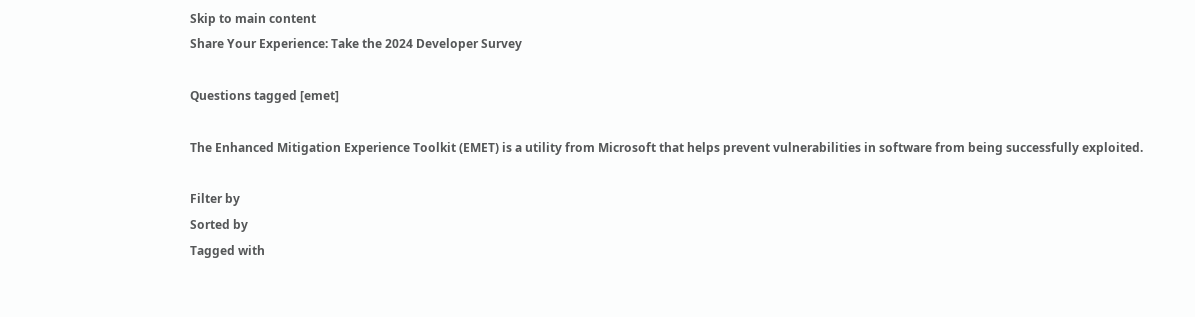Skip to main content
Share Your Experience: Take the 2024 Developer Survey

Questions tagged [emet]

The Enhanced Mitigation Experience Toolkit (EMET) is a utility from Microsoft that helps prevent vulnerabilities in software from being successfully exploited.

Filter by
Sorted by
Tagged with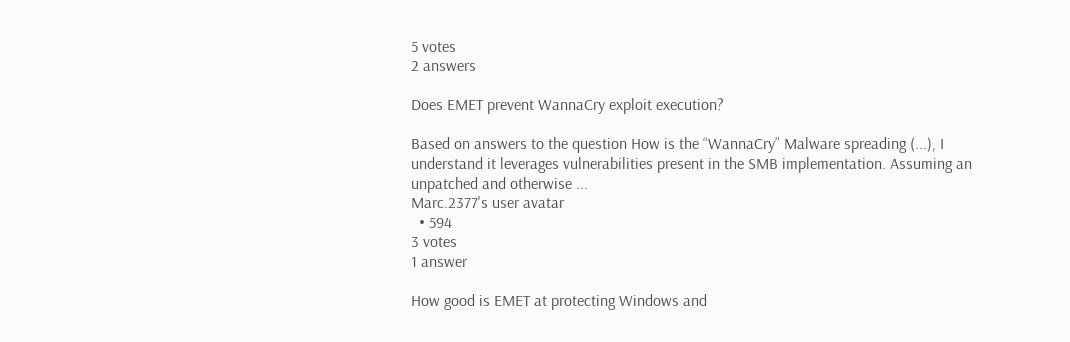5 votes
2 answers

Does EMET prevent WannaCry exploit execution?

Based on answers to the question How is the “WannaCry” Malware spreading (...), I understand it leverages vulnerabilities present in the SMB implementation. Assuming an unpatched and otherwise ...
Marc.2377's user avatar
  • 594
3 votes
1 answer

How good is EMET at protecting Windows and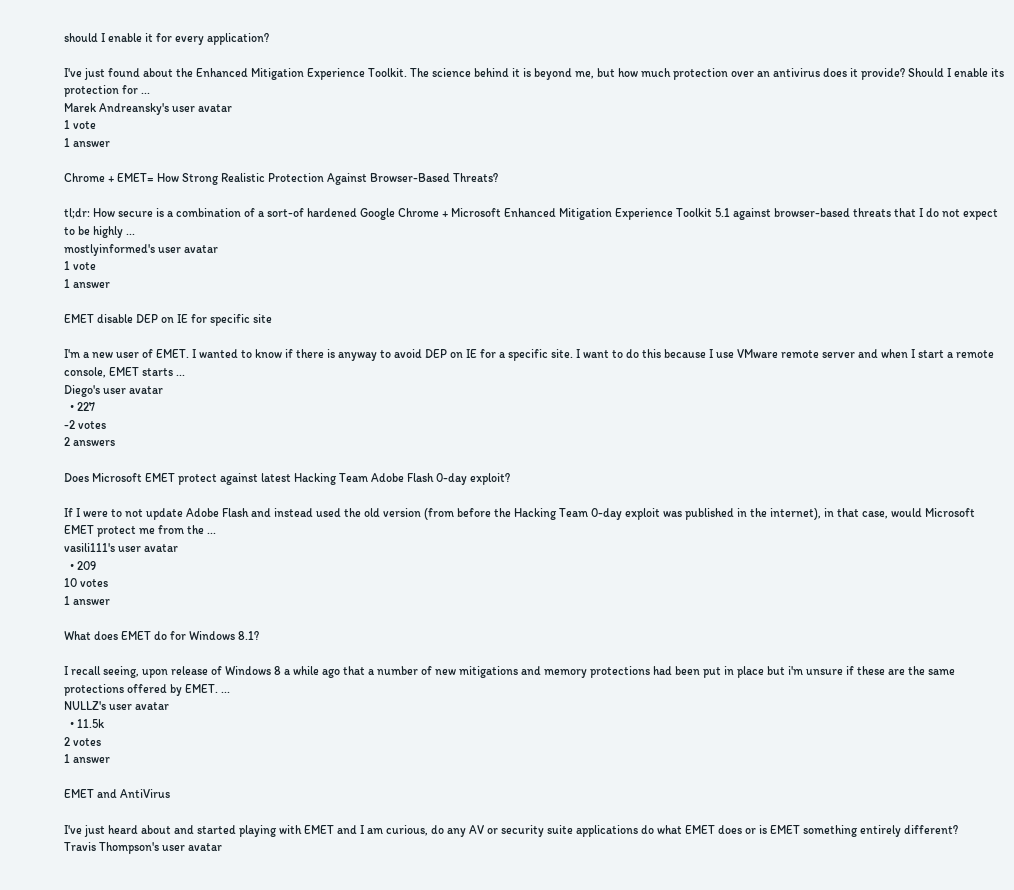should I enable it for every application?

I've just found about the Enhanced Mitigation Experience Toolkit. The science behind it is beyond me, but how much protection over an antivirus does it provide? Should I enable its protection for ...
Marek Andreansky's user avatar
1 vote
1 answer

Chrome + EMET= How Strong Realistic Protection Against Browser-Based Threats?

tl;dr: How secure is a combination of a sort-of hardened Google Chrome + Microsoft Enhanced Mitigation Experience Toolkit 5.1 against browser-based threats that I do not expect to be highly ...
mostlyinformed's user avatar
1 vote
1 answer

EMET disable DEP on IE for specific site

I'm a new user of EMET. I wanted to know if there is anyway to avoid DEP on IE for a specific site. I want to do this because I use VMware remote server and when I start a remote console, EMET starts ...
Diego's user avatar
  • 227
-2 votes
2 answers

Does Microsoft EMET protect against latest Hacking Team Adobe Flash 0-day exploit?

If I were to not update Adobe Flash and instead used the old version (from before the Hacking Team 0-day exploit was published in the internet), in that case, would Microsoft EMET protect me from the ...
vasili111's user avatar
  • 209
10 votes
1 answer

What does EMET do for Windows 8.1?

I recall seeing, upon release of Windows 8 a while ago that a number of new mitigations and memory protections had been put in place but i'm unsure if these are the same protections offered by EMET. ...
NULLZ's user avatar
  • 11.5k
2 votes
1 answer

EMET and AntiVirus

I've just heard about and started playing with EMET and I am curious, do any AV or security suite applications do what EMET does or is EMET something entirely different?
Travis Thompson's user avatar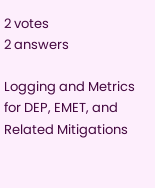2 votes
2 answers

Logging and Metrics for DEP, EMET, and Related Mitigations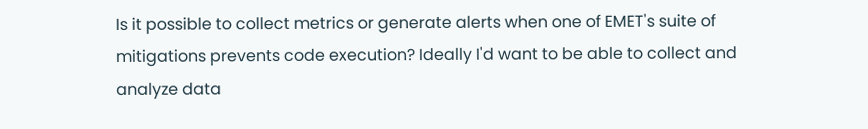Is it possible to collect metrics or generate alerts when one of EMET's suite of mitigations prevents code execution? Ideally I'd want to be able to collect and analyze data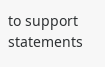to support statements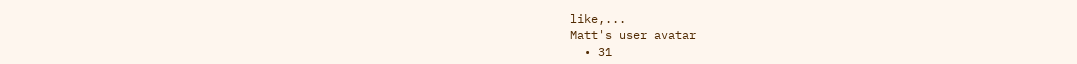like,...
Matt's user avatar
  • 31